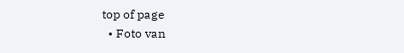top of page
  • Foto van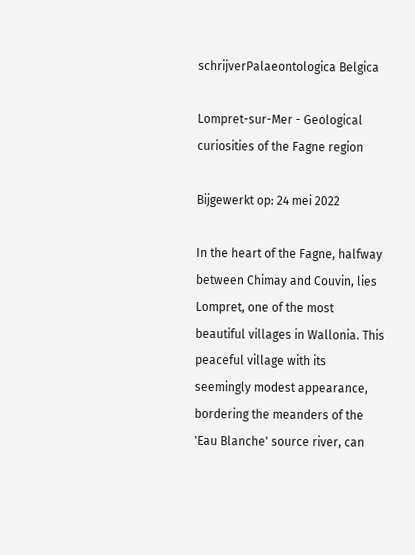schrijverPalaeontologica Belgica

Lompret-sur-Mer - Geological curiosities of the Fagne region

Bijgewerkt op: 24 mei 2022

In the heart of the Fagne, halfway between Chimay and Couvin, lies Lompret, one of the most beautiful villages in Wallonia. This peaceful village with its seemingly modest appearance, bordering the meanders of the 'Eau Blanche' source river, can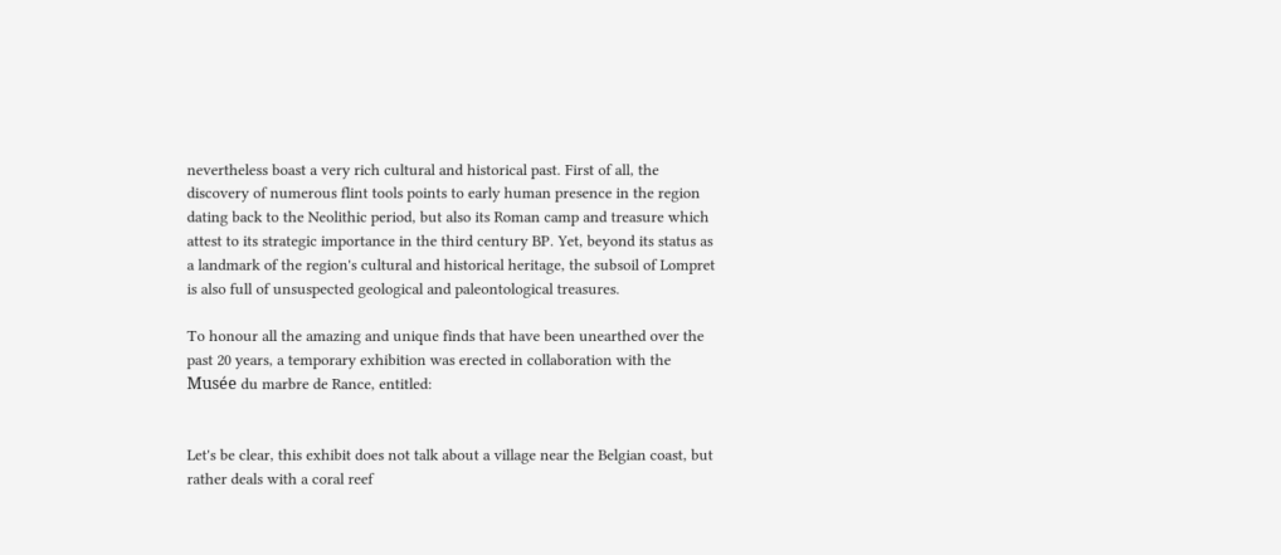nevertheless boast a very rich cultural and historical past. First of all, the discovery of numerous flint tools points to early human presence in the region dating back to the Neolithic period, but also its Roman camp and treasure which attest to its strategic importance in the third century BP. Yet, beyond its status as a landmark of the region's cultural and historical heritage, the subsoil of Lompret is also full of unsuspected geological and paleontological treasures.

To honour all the amazing and unique finds that have been unearthed over the past 20 years, a temporary exhibition was erected in collaboration with the Musée du marbre de Rance, entitled:


Let's be clear, this exhibit does not talk about a village near the Belgian coast, but rather deals with a coral reef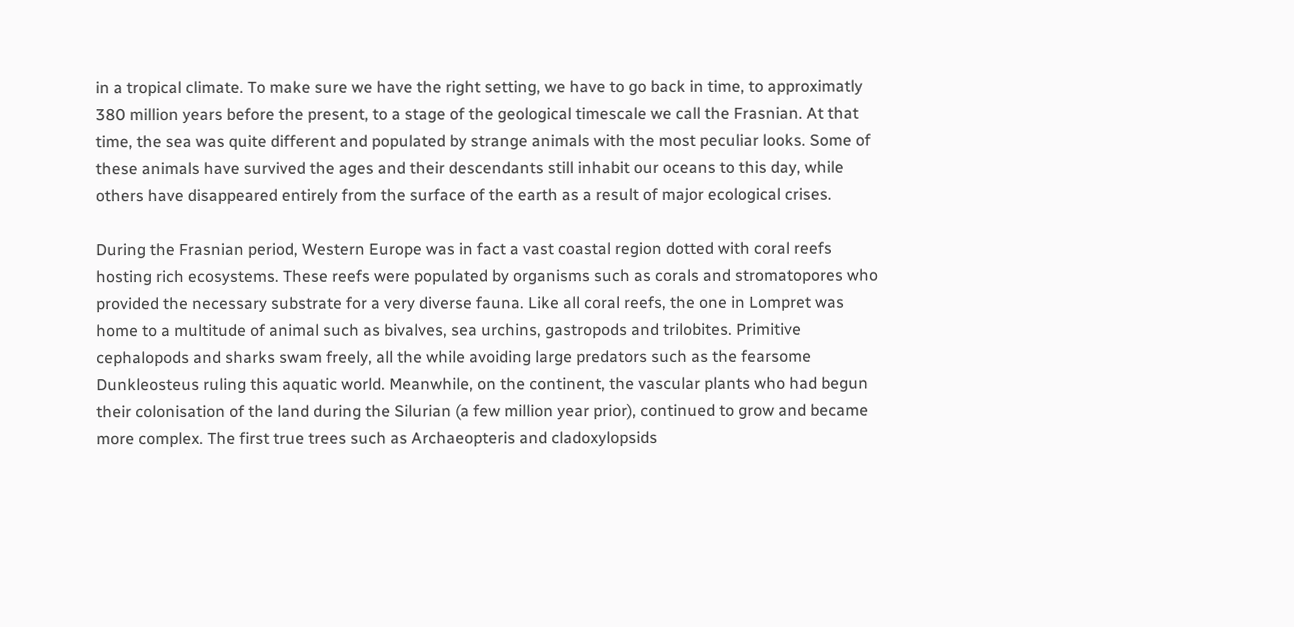in a tropical climate. To make sure we have the right setting, we have to go back in time, to approximatly 380 million years before the present, to a stage of the geological timescale we call the Frasnian. At that time, the sea was quite different and populated by strange animals with the most peculiar looks. Some of these animals have survived the ages and their descendants still inhabit our oceans to this day, while others have disappeared entirely from the surface of the earth as a result of major ecological crises.

During the Frasnian period, Western Europe was in fact a vast coastal region dotted with coral reefs hosting rich ecosystems. These reefs were populated by organisms such as corals and stromatopores who provided the necessary substrate for a very diverse fauna. Like all coral reefs, the one in Lompret was home to a multitude of animal such as bivalves, sea urchins, gastropods and trilobites. Primitive cephalopods and sharks swam freely, all the while avoiding large predators such as the fearsome Dunkleosteus ruling this aquatic world. Meanwhile, on the continent, the vascular plants who had begun their colonisation of the land during the Silurian (a few million year prior), continued to grow and became more complex. The first true trees such as Archaeopteris and cladoxylopsids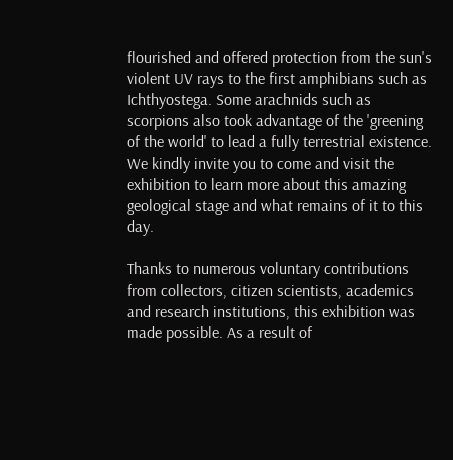flourished and offered protection from the sun's violent UV rays to the first amphibians such as Ichthyostega. Some arachnids such as scorpions also took advantage of the 'greening of the world' to lead a fully terrestrial existence. We kindly invite you to come and visit the exhibition to learn more about this amazing geological stage and what remains of it to this day.

Thanks to numerous voluntary contributions from collectors, citizen scientists, academics and research institutions, this exhibition was made possible. As a result of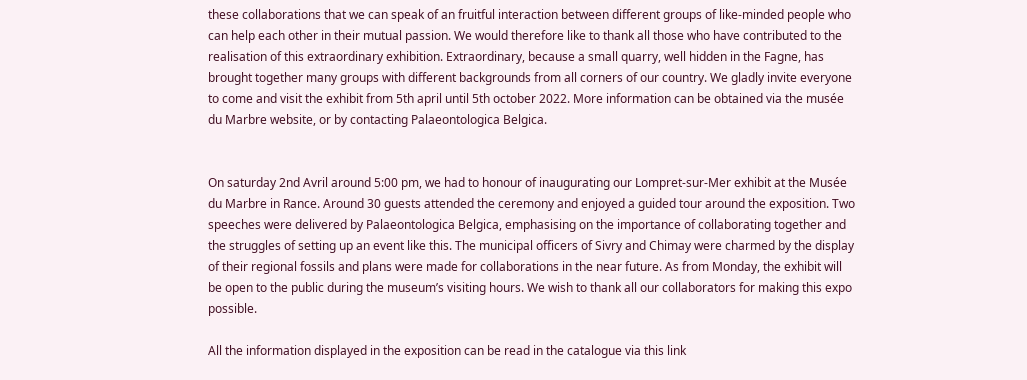these collaborations that we can speak of an fruitful interaction between different groups of like-minded people who can help each other in their mutual passion. We would therefore like to thank all those who have contributed to the realisation of this extraordinary exhibition. Extraordinary, because a small quarry, well hidden in the Fagne, has brought together many groups with different backgrounds from all corners of our country. We gladly invite everyone to come and visit the exhibit from 5th april until 5th october 2022. More information can be obtained via the musée du Marbre website, or by contacting Palaeontologica Belgica.


On saturday 2nd Avril around 5:00 pm, we had to honour of inaugurating our Lompret-sur-Mer exhibit at the Musée du Marbre in Rance. Around 30 guests attended the ceremony and enjoyed a guided tour around the exposition. Two speeches were delivered by Palaeontologica Belgica, emphasising on the importance of collaborating together and the struggles of setting up an event like this. The municipal officers of Sivry and Chimay were charmed by the display of their regional fossils and plans were made for collaborations in the near future. As from Monday, the exhibit will be open to the public during the museum’s visiting hours. We wish to thank all our collaborators for making this expo possible.

All the information displayed in the exposition can be read in the catalogue via this link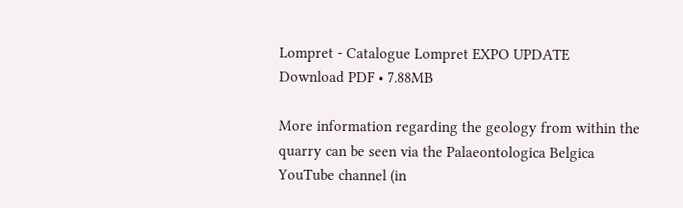Lompret - Catalogue Lompret EXPO UPDATE
Download PDF • 7.88MB

More information regarding the geology from within the quarry can be seen via the Palaeontologica Belgica YouTube channel (in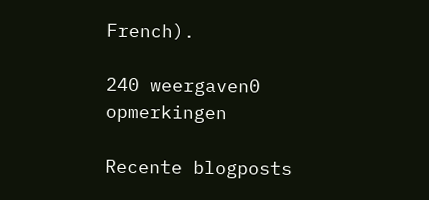French).

240 weergaven0 opmerkingen

Recente blogposts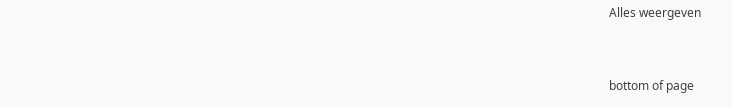Alles weergeven


bottom of page